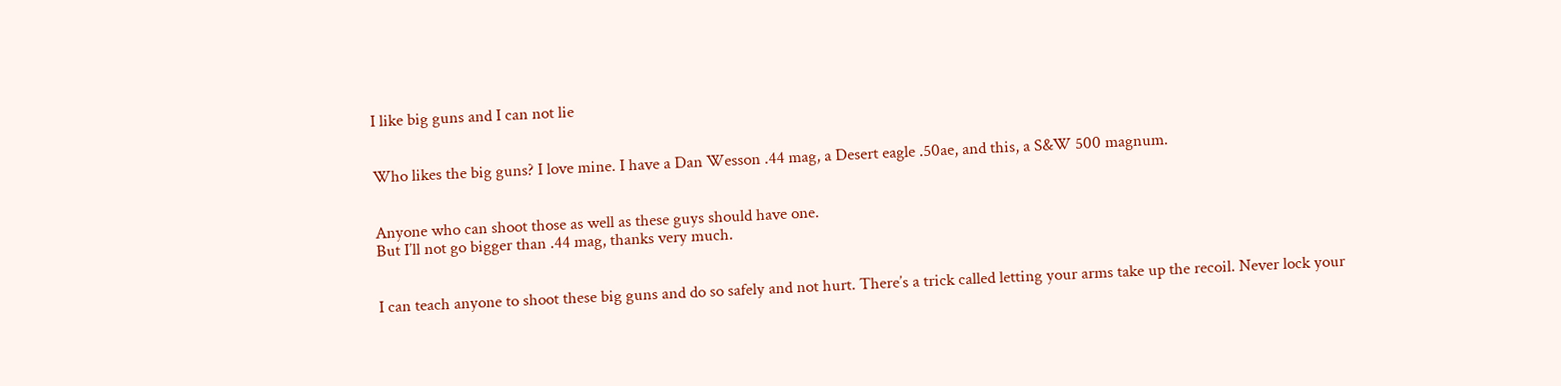I like big guns and I can not lie


Who likes the big guns? I love mine. I have a Dan Wesson .44 mag, a Desert eagle .50ae, and this, a S&W 500 magnum.


Anyone who can shoot those as well as these guys should have one.
But I’ll not go bigger than .44 mag, thanks very much.


I can teach anyone to shoot these big guns and do so safely and not hurt. There’s a trick called letting your arms take up the recoil. Never lock your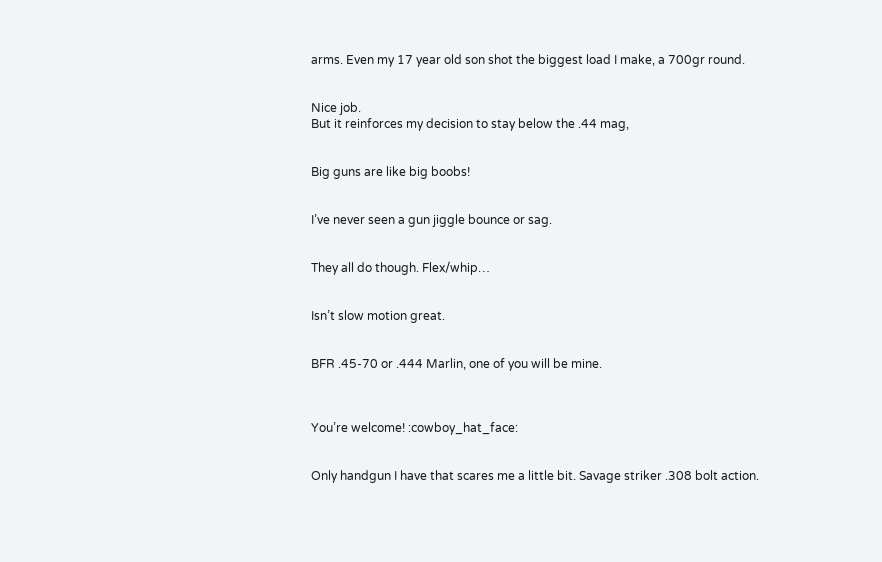arms. Even my 17 year old son shot the biggest load I make, a 700gr round.


Nice job.
But it reinforces my decision to stay below the .44 mag,


Big guns are like big boobs!


I’ve never seen a gun jiggle bounce or sag.


They all do though. Flex/whip…


Isn’t slow motion great.


BFR .45-70 or .444 Marlin, one of you will be mine.



You’re welcome! :cowboy_hat_face:


Only handgun I have that scares me a little bit. Savage striker .308 bolt action.